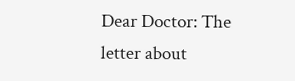Dear Doctor: The letter about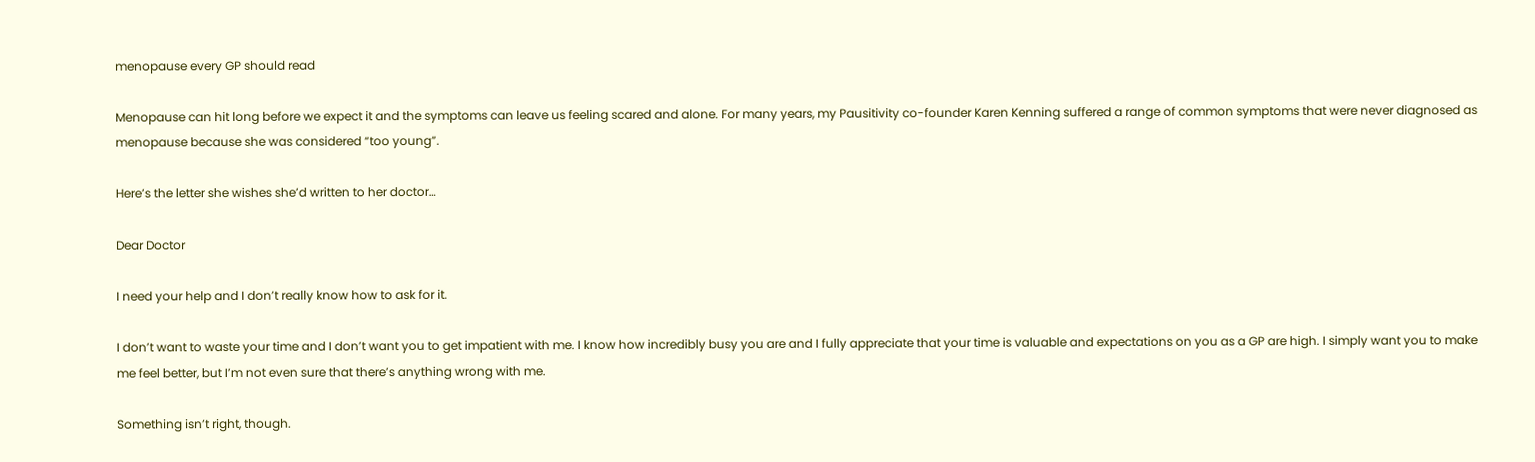menopause every GP should read

Menopause can hit long before we expect it and the symptoms can leave us feeling scared and alone. For many years, my Pausitivity co-founder Karen Kenning suffered a range of common symptoms that were never diagnosed as menopause because she was considered “too young”.

Here’s the letter she wishes she’d written to her doctor…

Dear Doctor

I need your help and I don’t really know how to ask for it.

I don’t want to waste your time and I don’t want you to get impatient with me. I know how incredibly busy you are and I fully appreciate that your time is valuable and expectations on you as a GP are high. I simply want you to make me feel better, but I’m not even sure that there’s anything wrong with me.

Something isn’t right, though.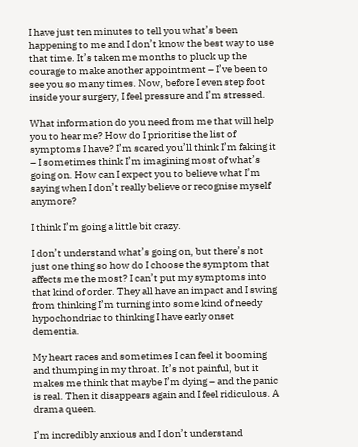I have just ten minutes to tell you what’s been happening to me and I don’t know the best way to use that time. It’s taken me months to pluck up the courage to make another appointment – I’ve been to see you so many times. Now, before I even step foot inside your surgery, I feel pressure and I’m stressed.

What information do you need from me that will help you to hear me? How do I prioritise the list of symptoms I have? I’m scared you’ll think I’m faking it – I sometimes think I’m imagining most of what’s going on. How can I expect you to believe what I’m saying when I don’t really believe or recognise myself anymore?

I think I’m going a little bit crazy.

I don’t understand what’s going on, but there’s not just one thing so how do I choose the symptom that affects me the most? I can’t put my symptoms into that kind of order. They all have an impact and I swing from thinking I’m turning into some kind of needy hypochondriac to thinking I have early onset dementia.

My heart races and sometimes I can feel it booming and thumping in my throat. It’s not painful, but it makes me think that maybe I’m dying – and the panic is real. Then it disappears again and I feel ridiculous. A drama queen.

I’m incredibly anxious and I don’t understand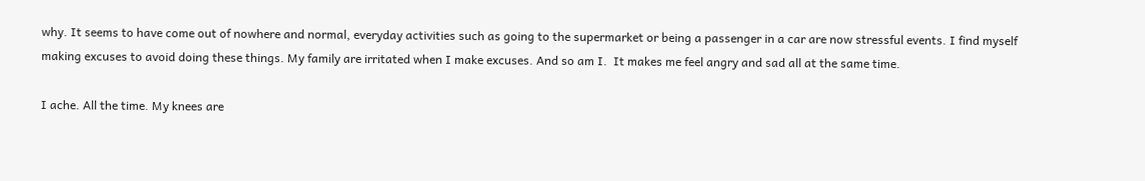why. It seems to have come out of nowhere and normal, everyday activities such as going to the supermarket or being a passenger in a car are now stressful events. I find myself making excuses to avoid doing these things. My family are irritated when I make excuses. And so am I.  It makes me feel angry and sad all at the same time.

I ache. All the time. My knees are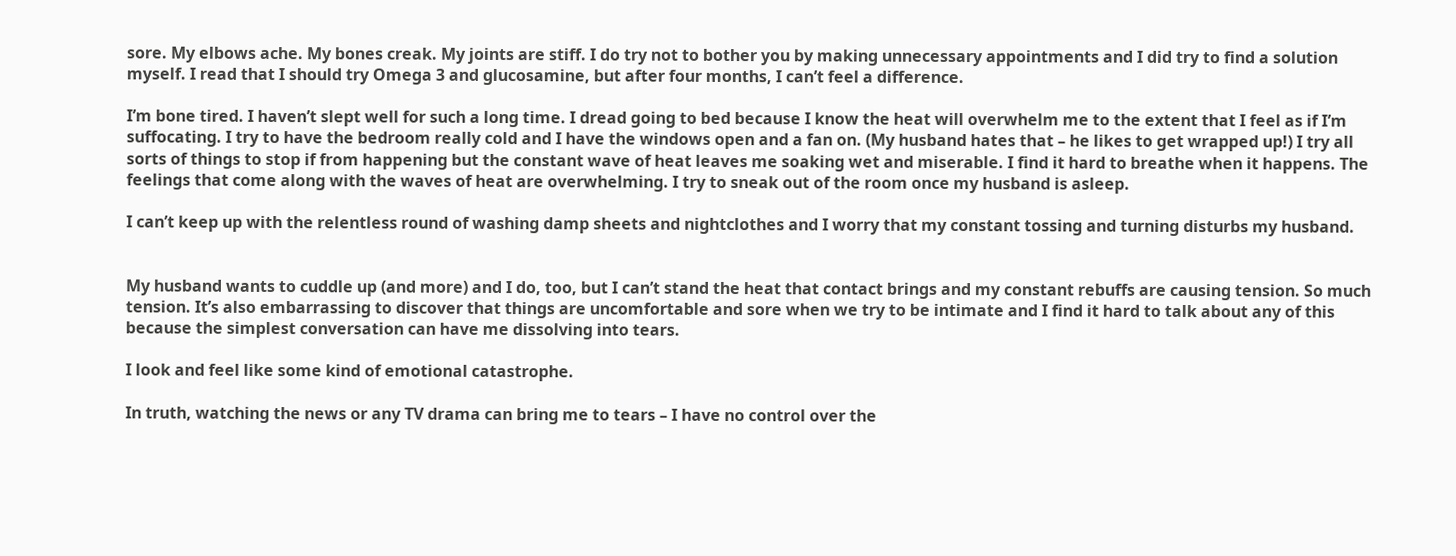sore. My elbows ache. My bones creak. My joints are stiff. I do try not to bother you by making unnecessary appointments and I did try to find a solution myself. I read that I should try Omega 3 and glucosamine, but after four months, I can’t feel a difference.

I’m bone tired. I haven’t slept well for such a long time. I dread going to bed because I know the heat will overwhelm me to the extent that I feel as if I’m suffocating. I try to have the bedroom really cold and I have the windows open and a fan on. (My husband hates that – he likes to get wrapped up!) I try all sorts of things to stop if from happening but the constant wave of heat leaves me soaking wet and miserable. I find it hard to breathe when it happens. The feelings that come along with the waves of heat are overwhelming. I try to sneak out of the room once my husband is asleep.

I can’t keep up with the relentless round of washing damp sheets and nightclothes and I worry that my constant tossing and turning disturbs my husband.


My husband wants to cuddle up (and more) and I do, too, but I can’t stand the heat that contact brings and my constant rebuffs are causing tension. So much tension. It’s also embarrassing to discover that things are uncomfortable and sore when we try to be intimate and I find it hard to talk about any of this because the simplest conversation can have me dissolving into tears.

I look and feel like some kind of emotional catastrophe.

In truth, watching the news or any TV drama can bring me to tears – I have no control over the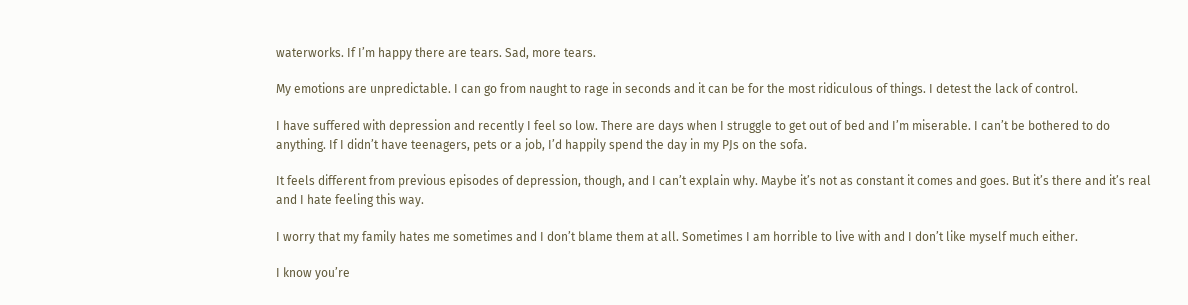waterworks. If I’m happy there are tears. Sad, more tears.

My emotions are unpredictable. I can go from naught to rage in seconds and it can be for the most ridiculous of things. I detest the lack of control.

I have suffered with depression and recently I feel so low. There are days when I struggle to get out of bed and I’m miserable. I can’t be bothered to do anything. If I didn’t have teenagers, pets or a job, I’d happily spend the day in my PJs on the sofa.

It feels different from previous episodes of depression, though, and I can’t explain why. Maybe it’s not as constant it comes and goes. But it’s there and it’s real and I hate feeling this way.

I worry that my family hates me sometimes and I don’t blame them at all. Sometimes I am horrible to live with and I don’t like myself much either.

I know you’re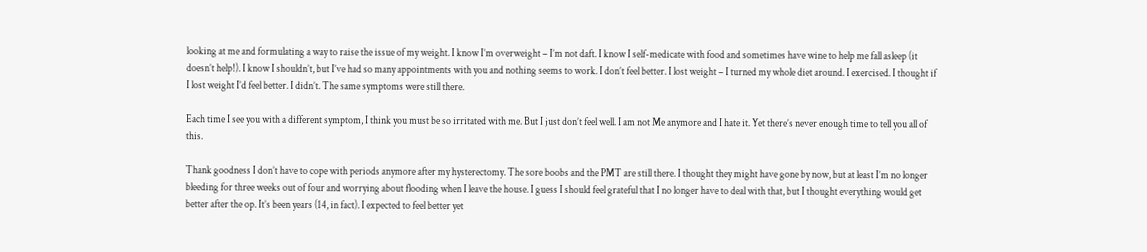looking at me and formulating a way to raise the issue of my weight. I know I’m overweight – I’m not daft. I know I self-medicate with food and sometimes have wine to help me fall asleep (it doesn’t help!). I know I shouldn’t, but I’ve had so many appointments with you and nothing seems to work. I don’t feel better. I lost weight – I turned my whole diet around. I exercised. I thought if I lost weight I’d feel better. I didn’t. The same symptoms were still there.

Each time I see you with a different symptom, I think you must be so irritated with me. But I just don’t feel well. I am not Me anymore and I hate it. Yet there’s never enough time to tell you all of this.

Thank goodness I don’t have to cope with periods anymore after my hysterectomy. The sore boobs and the PMT are still there. I thought they might have gone by now, but at least I’m no longer bleeding for three weeks out of four and worrying about flooding when I leave the house. I guess I should feel grateful that I no longer have to deal with that, but I thought everything would get better after the op. It’s been years (14, in fact). I expected to feel better yet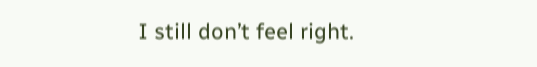I still don’t feel right.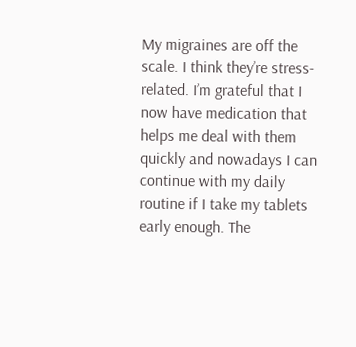My migraines are off the scale. I think they’re stress-related. I’m grateful that I now have medication that helps me deal with them quickly and nowadays I can continue with my daily routine if I take my tablets early enough. The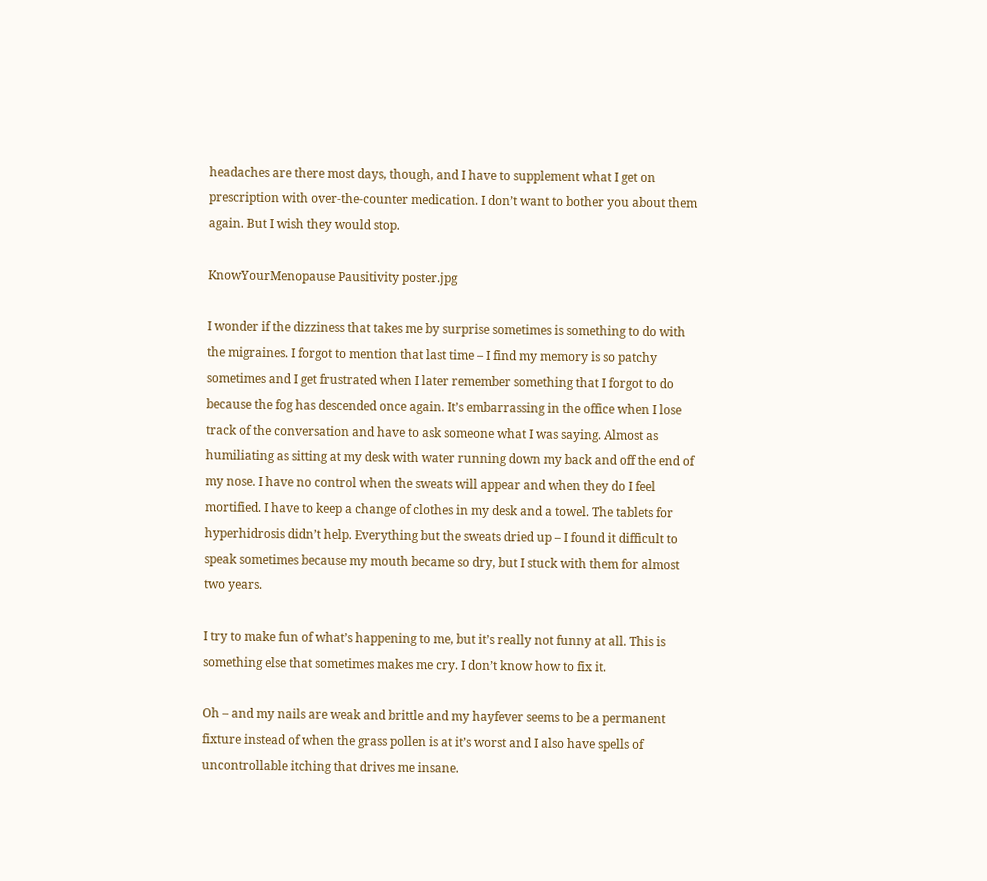headaches are there most days, though, and I have to supplement what I get on prescription with over-the-counter medication. I don’t want to bother you about them again. But I wish they would stop.

KnowYourMenopause Pausitivity poster.jpg

I wonder if the dizziness that takes me by surprise sometimes is something to do with the migraines. I forgot to mention that last time – I find my memory is so patchy sometimes and I get frustrated when I later remember something that I forgot to do because the fog has descended once again. It’s embarrassing in the office when I lose track of the conversation and have to ask someone what I was saying. Almost as humiliating as sitting at my desk with water running down my back and off the end of my nose. I have no control when the sweats will appear and when they do I feel mortified. I have to keep a change of clothes in my desk and a towel. The tablets for hyperhidrosis didn’t help. Everything but the sweats dried up – I found it difficult to speak sometimes because my mouth became so dry, but I stuck with them for almost two years.

I try to make fun of what’s happening to me, but it’s really not funny at all. This is something else that sometimes makes me cry. I don’t know how to fix it.

Oh – and my nails are weak and brittle and my hayfever seems to be a permanent fixture instead of when the grass pollen is at it’s worst and I also have spells of uncontrollable itching that drives me insane.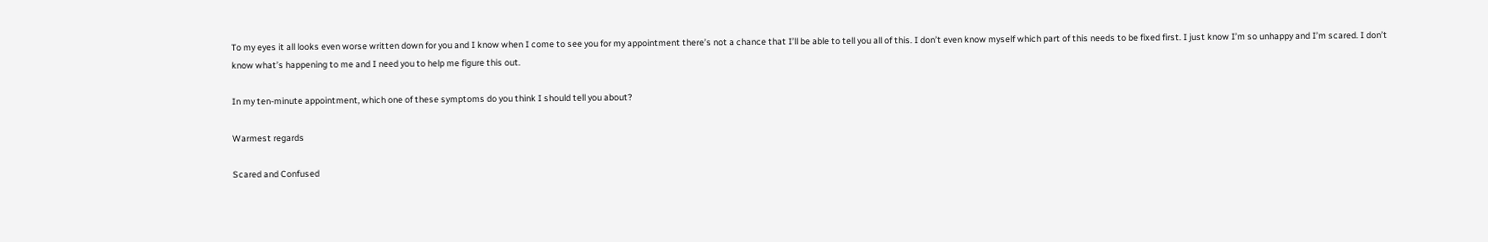To my eyes it all looks even worse written down for you and I know when I come to see you for my appointment there’s not a chance that I’ll be able to tell you all of this. I don’t even know myself which part of this needs to be fixed first. I just know I’m so unhappy and I’m scared. I don’t know what’s happening to me and I need you to help me figure this out.

In my ten-minute appointment, which one of these symptoms do you think I should tell you about?

Warmest regards

Scared and Confused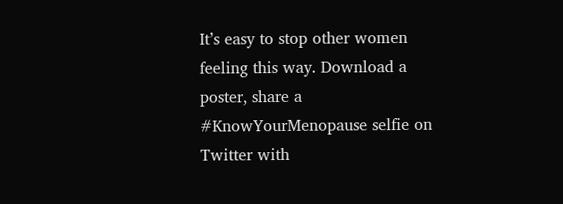It’s easy to stop other women feeling this way. Download a poster, share a #KnowYourMenopause selfie on Twitter with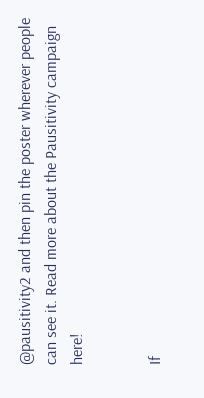@pausitivity2 and then pin the poster wherever people can see it. Read more about the Pausitivity campaign here!


If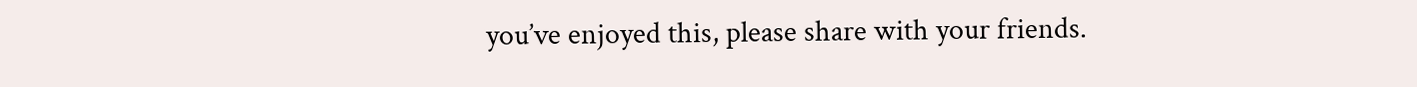you’ve enjoyed this, please share with your friends.